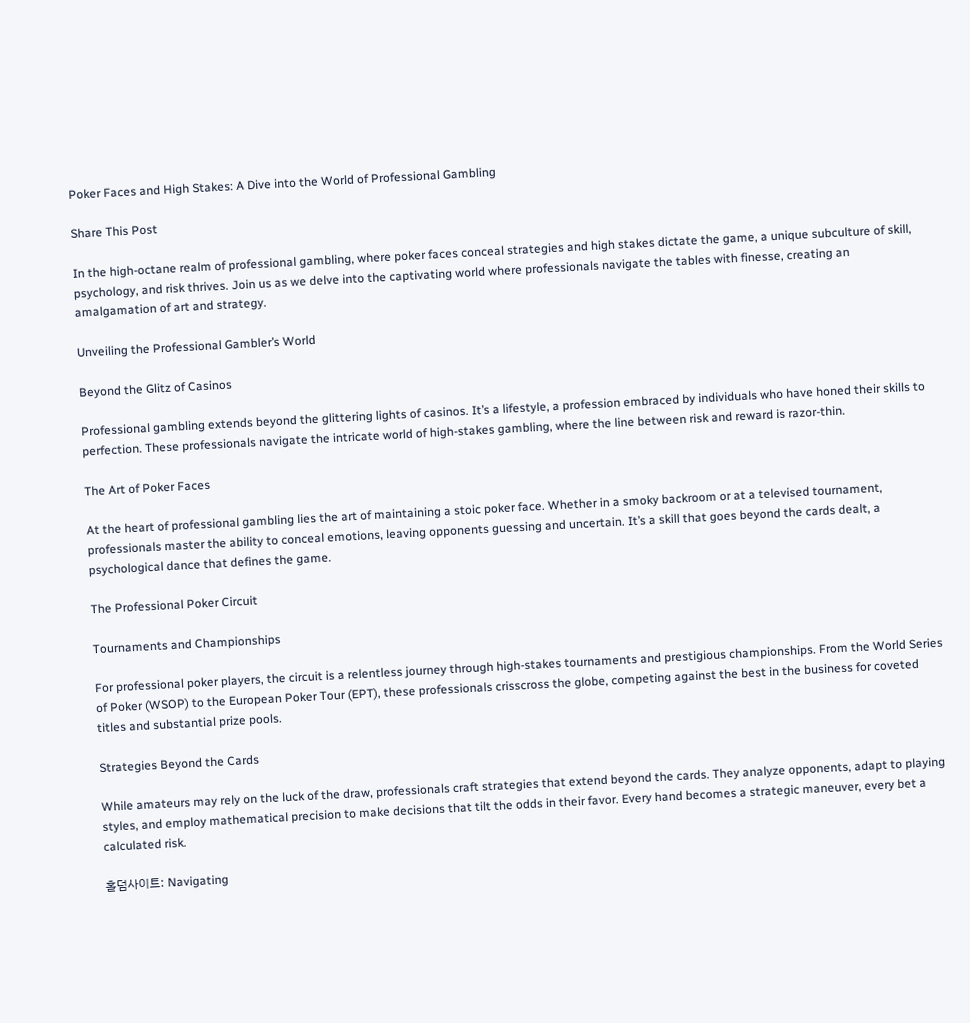Poker Faces and High Stakes: A Dive into the World of Professional Gambling

Share This Post

In the high-octane realm of professional gambling, where poker faces conceal strategies and high stakes dictate the game, a unique subculture of skill, psychology, and risk thrives. Join us as we delve into the captivating world where professionals navigate the tables with finesse, creating an amalgamation of art and strategy.

Unveiling the Professional Gambler’s World

Beyond the Glitz of Casinos

Professional gambling extends beyond the glittering lights of casinos. It’s a lifestyle, a profession embraced by individuals who have honed their skills to perfection. These professionals navigate the intricate world of high-stakes gambling, where the line between risk and reward is razor-thin.

The Art of Poker Faces

At the heart of professional gambling lies the art of maintaining a stoic poker face. Whether in a smoky backroom or at a televised tournament, professionals master the ability to conceal emotions, leaving opponents guessing and uncertain. It’s a skill that goes beyond the cards dealt, a psychological dance that defines the game.

The Professional Poker Circuit

Tournaments and Championships

For professional poker players, the circuit is a relentless journey through high-stakes tournaments and prestigious championships. From the World Series of Poker (WSOP) to the European Poker Tour (EPT), these professionals crisscross the globe, competing against the best in the business for coveted titles and substantial prize pools.

Strategies Beyond the Cards

While amateurs may rely on the luck of the draw, professionals craft strategies that extend beyond the cards. They analyze opponents, adapt to playing styles, and employ mathematical precision to make decisions that tilt the odds in their favor. Every hand becomes a strategic maneuver, every bet a calculated risk.

홀덤사이트: Navigating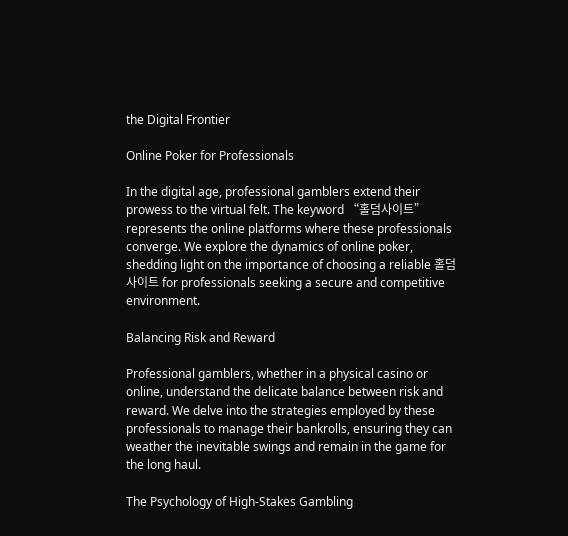the Digital Frontier

Online Poker for Professionals

In the digital age, professional gamblers extend their prowess to the virtual felt. The keyword “홀덤사이트” represents the online platforms where these professionals converge. We explore the dynamics of online poker, shedding light on the importance of choosing a reliable 홀덤사이트 for professionals seeking a secure and competitive environment.

Balancing Risk and Reward

Professional gamblers, whether in a physical casino or online, understand the delicate balance between risk and reward. We delve into the strategies employed by these professionals to manage their bankrolls, ensuring they can weather the inevitable swings and remain in the game for the long haul.

The Psychology of High-Stakes Gambling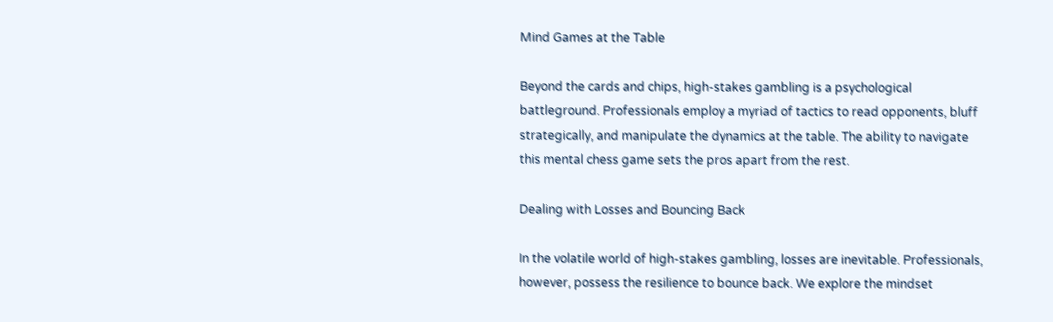Mind Games at the Table

Beyond the cards and chips, high-stakes gambling is a psychological battleground. Professionals employ a myriad of tactics to read opponents, bluff strategically, and manipulate the dynamics at the table. The ability to navigate this mental chess game sets the pros apart from the rest.

Dealing with Losses and Bouncing Back

In the volatile world of high-stakes gambling, losses are inevitable. Professionals, however, possess the resilience to bounce back. We explore the mindset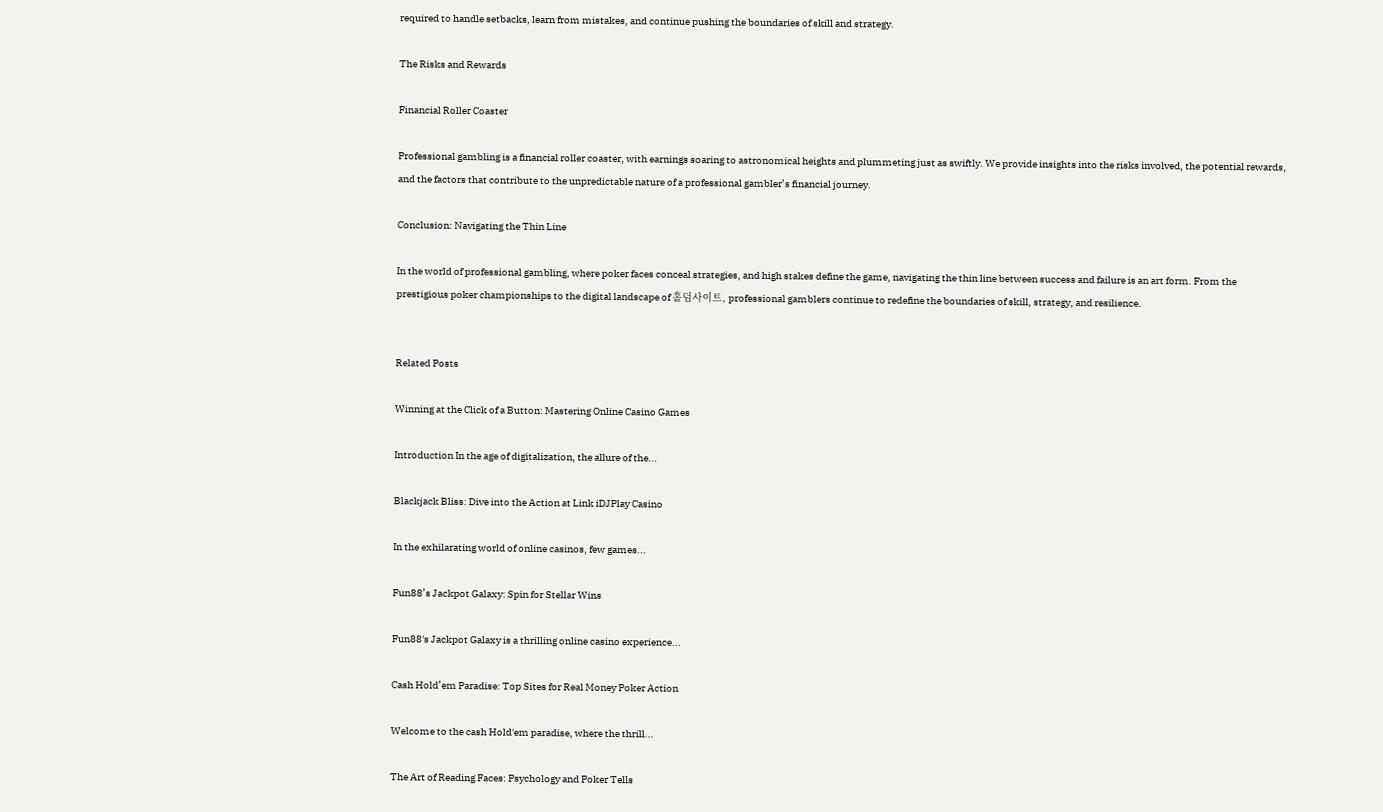required to handle setbacks, learn from mistakes, and continue pushing the boundaries of skill and strategy.

The Risks and Rewards

Financial Roller Coaster

Professional gambling is a financial roller coaster, with earnings soaring to astronomical heights and plummeting just as swiftly. We provide insights into the risks involved, the potential rewards, and the factors that contribute to the unpredictable nature of a professional gambler’s financial journey.

Conclusion: Navigating the Thin Line

In the world of professional gambling, where poker faces conceal strategies, and high stakes define the game, navigating the thin line between success and failure is an art form. From the prestigious poker championships to the digital landscape of 홀덤사이트, professional gamblers continue to redefine the boundaries of skill, strategy, and resilience.


Related Posts

Winning at the Click of a Button: Mastering Online Casino Games

Introduction In the age of digitalization, the allure of the...

Blackjack Bliss: Dive into the Action at Link iDJPlay Casino

In the exhilarating world of online casinos, few games...

Fun88’s Jackpot Galaxy: Spin for Stellar Wins

Fun88's Jackpot Galaxy is a thrilling online casino experience...

Cash Hold’em Paradise: Top Sites for Real Money Poker Action

Welcome to the cash Hold'em paradise, where the thrill...

The Art of Reading Faces: Psychology and Poker Tells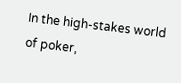In the high-stakes world of poker,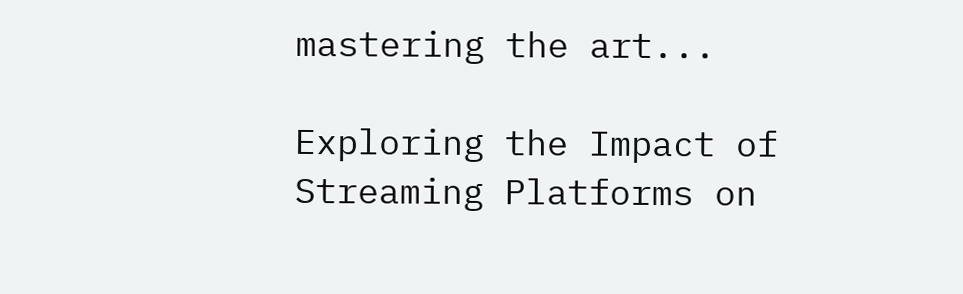mastering the art...

Exploring the Impact of Streaming Platforms on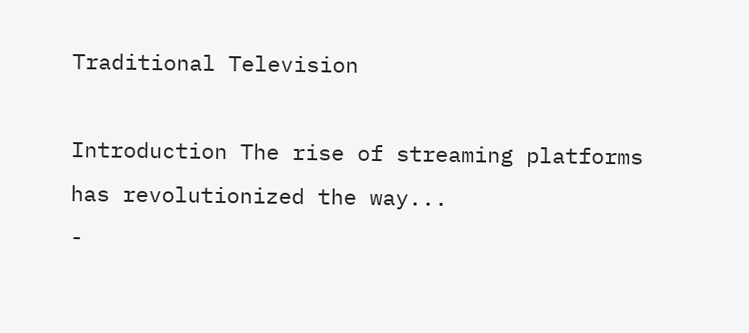Traditional Television

Introduction The rise of streaming platforms has revolutionized the way...
-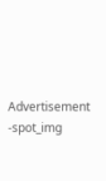Advertisement -spot_img